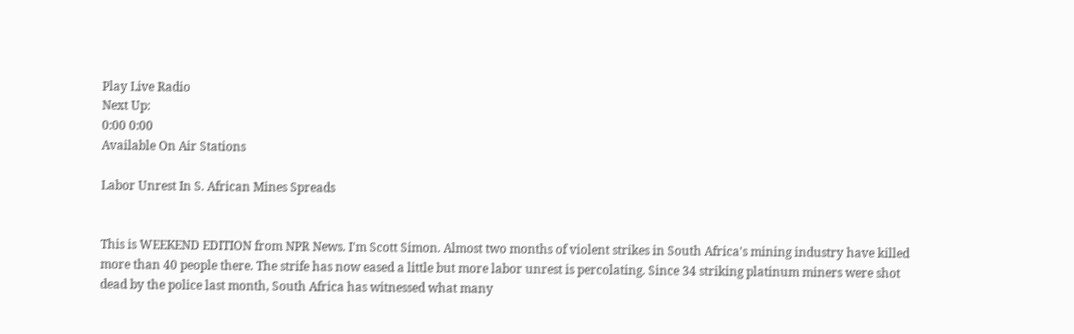Play Live Radio
Next Up:
0:00 0:00
Available On Air Stations

Labor Unrest In S. African Mines Spreads


This is WEEKEND EDITION from NPR News. I'm Scott Simon. Almost two months of violent strikes in South Africa's mining industry have killed more than 40 people there. The strife has now eased a little but more labor unrest is percolating. Since 34 striking platinum miners were shot dead by the police last month, South Africa has witnessed what many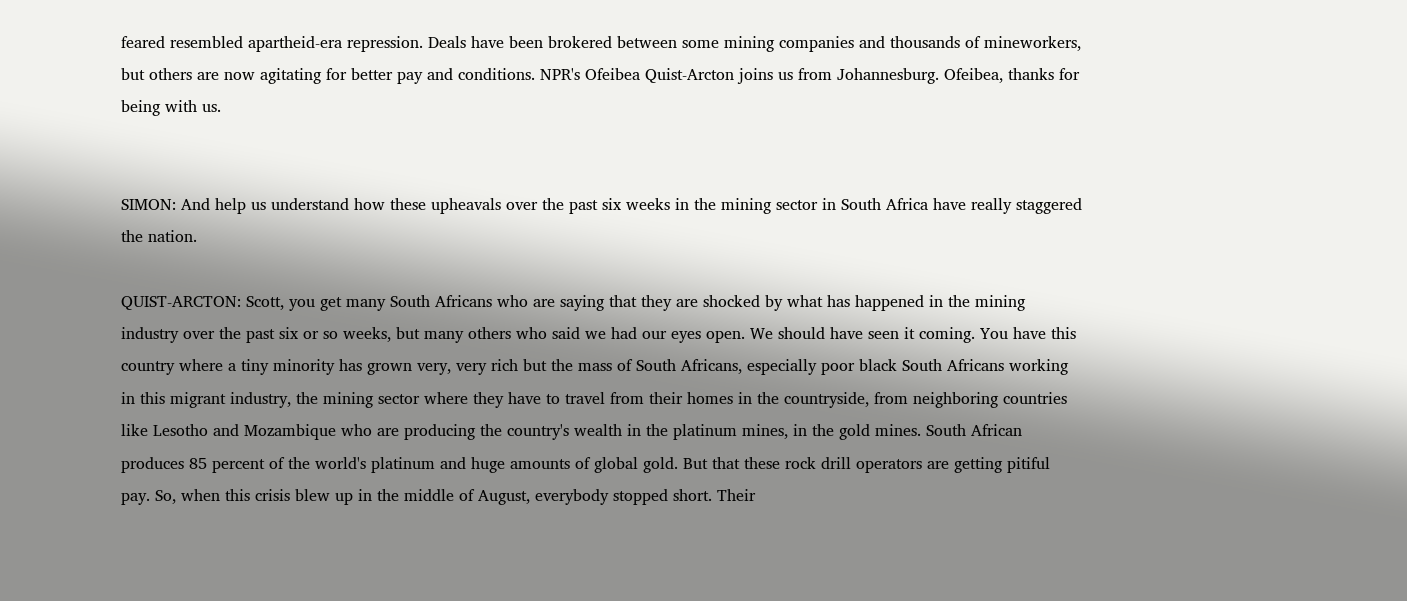feared resembled apartheid-era repression. Deals have been brokered between some mining companies and thousands of mineworkers, but others are now agitating for better pay and conditions. NPR's Ofeibea Quist-Arcton joins us from Johannesburg. Ofeibea, thanks for being with us.


SIMON: And help us understand how these upheavals over the past six weeks in the mining sector in South Africa have really staggered the nation.

QUIST-ARCTON: Scott, you get many South Africans who are saying that they are shocked by what has happened in the mining industry over the past six or so weeks, but many others who said we had our eyes open. We should have seen it coming. You have this country where a tiny minority has grown very, very rich but the mass of South Africans, especially poor black South Africans working in this migrant industry, the mining sector where they have to travel from their homes in the countryside, from neighboring countries like Lesotho and Mozambique who are producing the country's wealth in the platinum mines, in the gold mines. South African produces 85 percent of the world's platinum and huge amounts of global gold. But that these rock drill operators are getting pitiful pay. So, when this crisis blew up in the middle of August, everybody stopped short. Their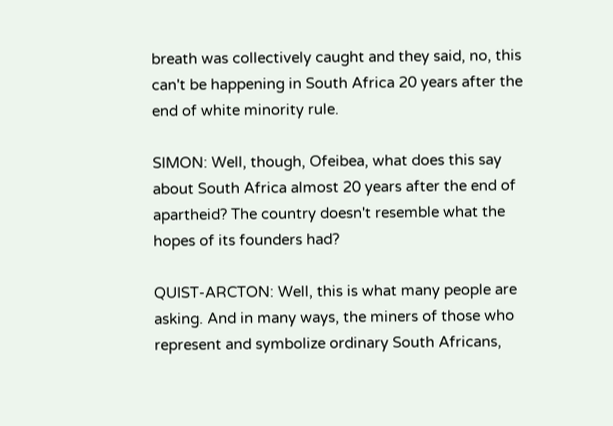breath was collectively caught and they said, no, this can't be happening in South Africa 20 years after the end of white minority rule.

SIMON: Well, though, Ofeibea, what does this say about South Africa almost 20 years after the end of apartheid? The country doesn't resemble what the hopes of its founders had?

QUIST-ARCTON: Well, this is what many people are asking. And in many ways, the miners of those who represent and symbolize ordinary South Africans,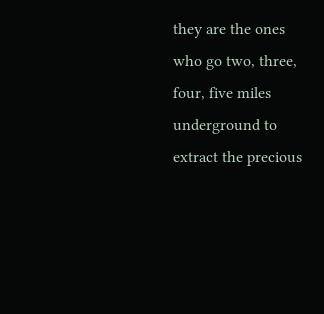they are the ones who go two, three, four, five miles underground to extract the precious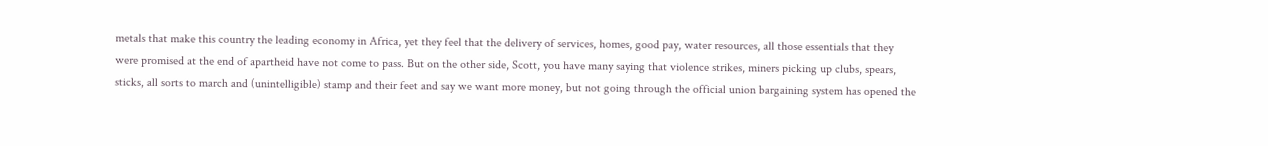metals that make this country the leading economy in Africa, yet they feel that the delivery of services, homes, good pay, water resources, all those essentials that they were promised at the end of apartheid have not come to pass. But on the other side, Scott, you have many saying that violence strikes, miners picking up clubs, spears, sticks, all sorts to march and (unintelligible) stamp and their feet and say we want more money, but not going through the official union bargaining system has opened the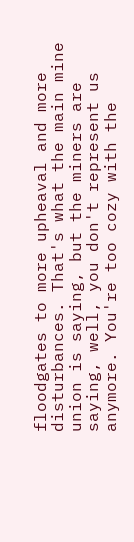floodgates to more upheaval and more disturbances. That's what the main mine union is saying, but the miners are saying, well, you don't represent us anymore. You're too cozy with the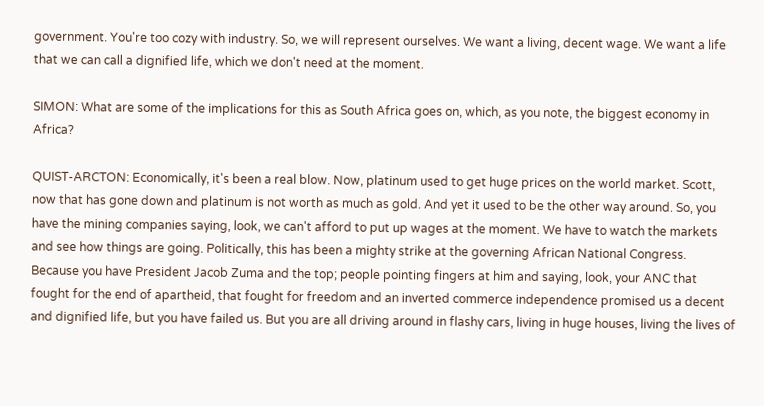government. You're too cozy with industry. So, we will represent ourselves. We want a living, decent wage. We want a life that we can call a dignified life, which we don't need at the moment.

SIMON: What are some of the implications for this as South Africa goes on, which, as you note, the biggest economy in Africa?

QUIST-ARCTON: Economically, it's been a real blow. Now, platinum used to get huge prices on the world market. Scott, now that has gone down and platinum is not worth as much as gold. And yet it used to be the other way around. So, you have the mining companies saying, look, we can't afford to put up wages at the moment. We have to watch the markets and see how things are going. Politically, this has been a mighty strike at the governing African National Congress. Because you have President Jacob Zuma and the top; people pointing fingers at him and saying, look, your ANC that fought for the end of apartheid, that fought for freedom and an inverted commerce independence promised us a decent and dignified life, but you have failed us. But you are all driving around in flashy cars, living in huge houses, living the lives of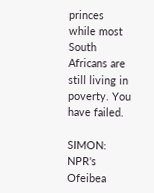princes while most South Africans are still living in poverty. You have failed.

SIMON: NPR's Ofeibea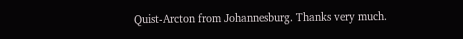Quist-Arcton from Johannesburg. Thanks very much.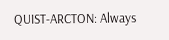QUIST-ARCTON: Always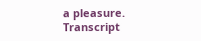a pleasure. Transcript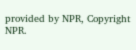provided by NPR, Copyright NPR.